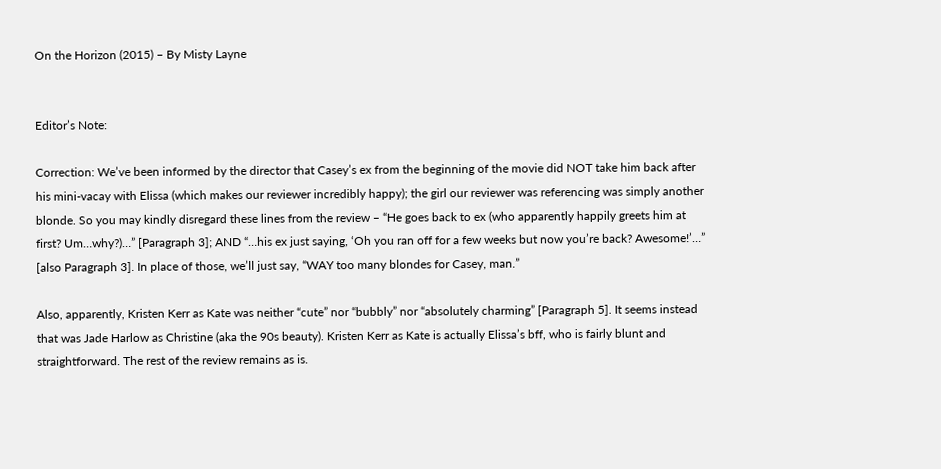On the Horizon (2015) – By Misty Layne


Editor’s Note:

Correction: We’ve been informed by the director that Casey’s ex from the beginning of the movie did NOT take him back after his mini-vacay with Elissa (which makes our reviewer incredibly happy); the girl our reviewer was referencing was simply another blonde. So you may kindly disregard these lines from the review – “He goes back to ex (who apparently happily greets him at first? Um…why?)…” [Paragraph 3]; AND “…his ex just saying, ‘Oh you ran off for a few weeks but now you’re back? Awesome!’…” [also Paragraph 3]. In place of those, we’ll just say, “WAY too many blondes for Casey, man.”

Also, apparently, Kristen Kerr as Kate was neither “cute” nor “bubbly” nor “absolutely charming” [Paragraph 5]. It seems instead that was Jade Harlow as Christine (aka the 90s beauty). Kristen Kerr as Kate is actually Elissa’s bff, who is fairly blunt and straightforward. The rest of the review remains as is.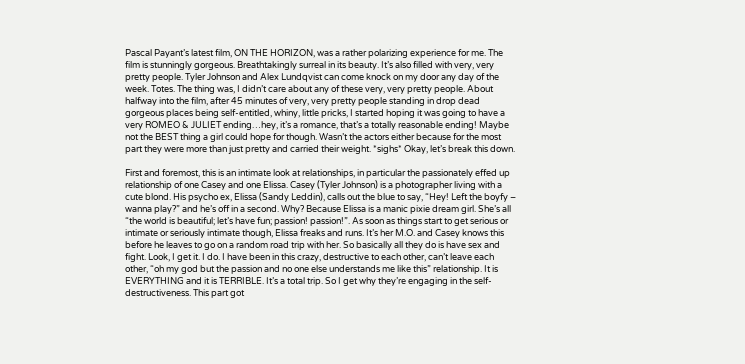Pascal Payant’s latest film, ON THE HORIZON, was a rather polarizing experience for me. The film is stunningly gorgeous. Breathtakingly surreal in its beauty. It’s also filled with very, very pretty people. Tyler Johnson and Alex Lundqvist can come knock on my door any day of the week. Totes. The thing was, I didn’t care about any of these very, very pretty people. About halfway into the film, after 45 minutes of very, very pretty people standing in drop dead gorgeous places being self-entitled, whiny, little pricks, I started hoping it was going to have a very ROMEO & JULIET ending…hey, it’s a romance, that’s a totally reasonable ending! Maybe not the BEST thing a girl could hope for though. Wasn’t the actors either because for the most part they were more than just pretty and carried their weight. *sighs* Okay, let’s break this down.

First and foremost, this is an intimate look at relationships, in particular the passionately effed up relationship of one Casey and one Elissa. Casey (Tyler Johnson) is a photographer living with a cute blond. His psycho ex, Elissa (Sandy Leddin), calls out the blue to say, “Hey! Left the boyfy – wanna play?” and he’s off in a second. Why? Because Elissa is a manic pixie dream girl. She’s all “the world is beautiful; let’s have fun; passion! passion!”. As soon as things start to get serious or intimate or seriously intimate though, Elissa freaks and runs. It’s her M.O. and Casey knows this before he leaves to go on a random road trip with her. So basically all they do is have sex and fight. Look, I get it. I do. I have been in this crazy, destructive to each other, can’t leave each other, “oh my god but the passion and no one else understands me like this” relationship. It is EVERYTHING and it is TERRIBLE. It’s a total trip. So I get why they’re engaging in the self-destructiveness. This part got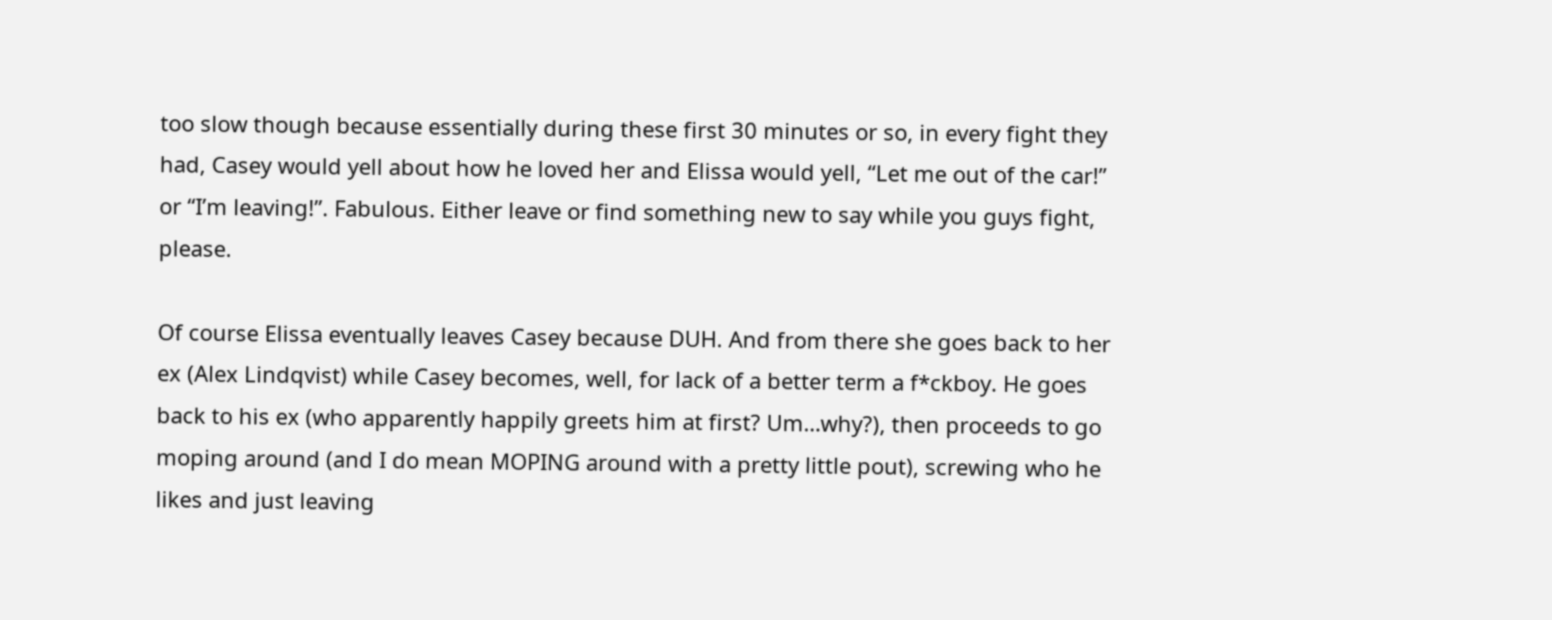too slow though because essentially during these first 30 minutes or so, in every fight they had, Casey would yell about how he loved her and Elissa would yell, “Let me out of the car!” or “I’m leaving!”. Fabulous. Either leave or find something new to say while you guys fight, please.

Of course Elissa eventually leaves Casey because DUH. And from there she goes back to her ex (Alex Lindqvist) while Casey becomes, well, for lack of a better term a f*ckboy. He goes back to his ex (who apparently happily greets him at first? Um…why?), then proceeds to go moping around (and I do mean MOPING around with a pretty little pout), screwing who he likes and just leaving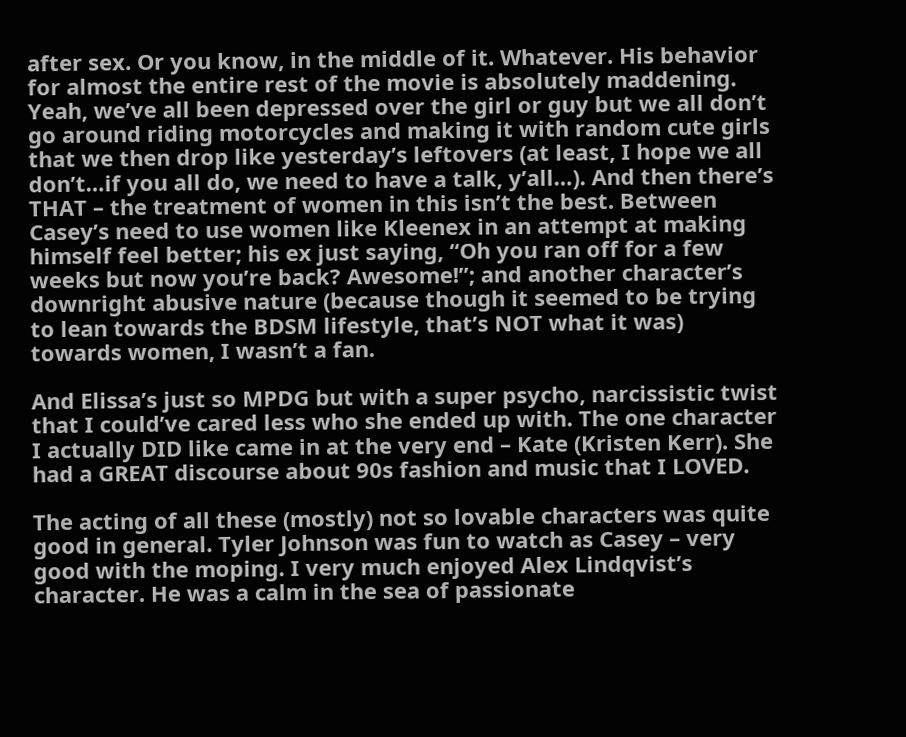after sex. Or you know, in the middle of it. Whatever. His behavior for almost the entire rest of the movie is absolutely maddening. Yeah, we’ve all been depressed over the girl or guy but we all don’t go around riding motorcycles and making it with random cute girls that we then drop like yesterday’s leftovers (at least, I hope we all don’t…if you all do, we need to have a talk, y’all…). And then there’s THAT – the treatment of women in this isn’t the best. Between Casey’s need to use women like Kleenex in an attempt at making himself feel better; his ex just saying, “Oh you ran off for a few weeks but now you’re back? Awesome!”; and another character’s downright abusive nature (because though it seemed to be trying to lean towards the BDSM lifestyle, that’s NOT what it was) towards women, I wasn’t a fan.

And Elissa’s just so MPDG but with a super psycho, narcissistic twist that I could’ve cared less who she ended up with. The one character I actually DID like came in at the very end – Kate (Kristen Kerr). She had a GREAT discourse about 90s fashion and music that I LOVED.

The acting of all these (mostly) not so lovable characters was quite good in general. Tyler Johnson was fun to watch as Casey – very good with the moping. I very much enjoyed Alex Lindqvist’s character. He was a calm in the sea of passionate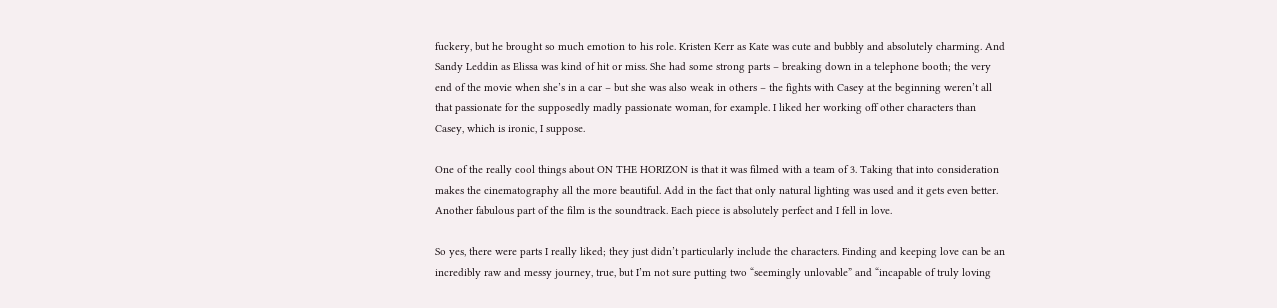fuckery, but he brought so much emotion to his role. Kristen Kerr as Kate was cute and bubbly and absolutely charming. And Sandy Leddin as Elissa was kind of hit or miss. She had some strong parts – breaking down in a telephone booth; the very end of the movie when she’s in a car – but she was also weak in others – the fights with Casey at the beginning weren’t all that passionate for the supposedly madly passionate woman, for example. I liked her working off other characters than Casey, which is ironic, I suppose.

One of the really cool things about ON THE HORIZON is that it was filmed with a team of 3. Taking that into consideration makes the cinematography all the more beautiful. Add in the fact that only natural lighting was used and it gets even better. Another fabulous part of the film is the soundtrack. Each piece is absolutely perfect and I fell in love.

So yes, there were parts I really liked; they just didn’t particularly include the characters. Finding and keeping love can be an incredibly raw and messy journey, true, but I’m not sure putting two “seemingly unlovable” and “incapable of truly loving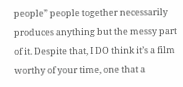people” people together necessarily produces anything but the messy part of it. Despite that, I DO think it’s a film worthy of your time, one that a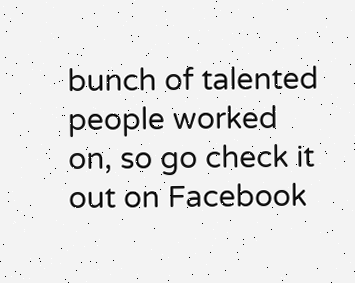bunch of talented people worked on, so go check it out on Facebook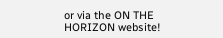or via the ON THE HORIZON website!